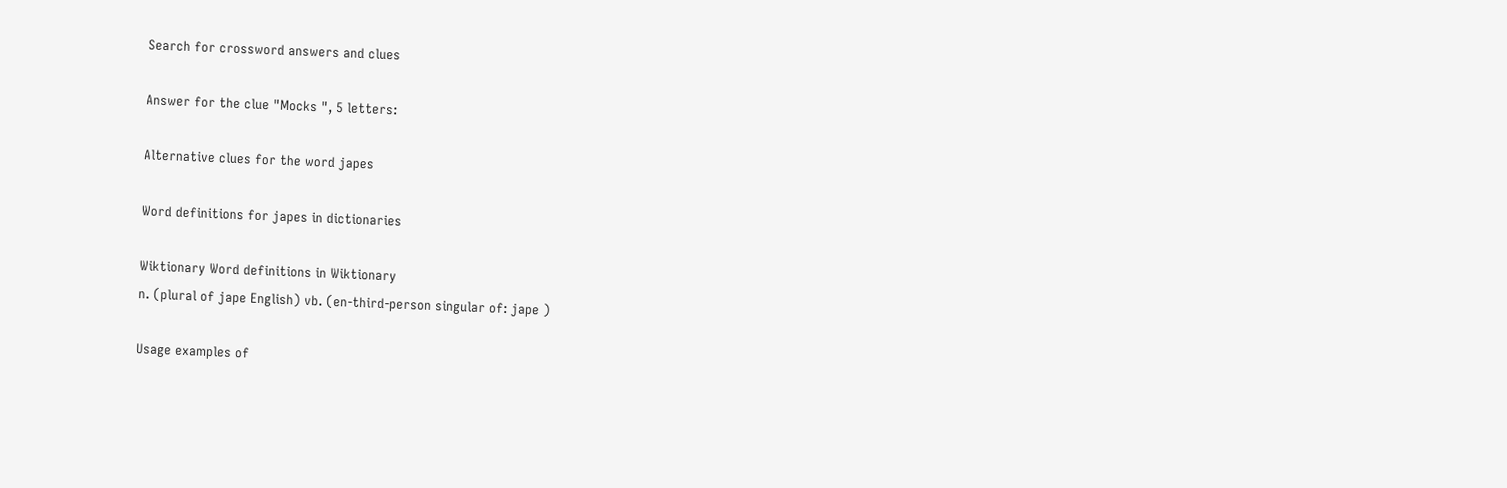Search for crossword answers and clues

Answer for the clue "Mocks ", 5 letters:

Alternative clues for the word japes

Word definitions for japes in dictionaries

Wiktionary Word definitions in Wiktionary
n. (plural of jape English) vb. (en-third-person singular of: jape )

Usage examples of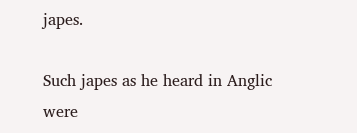japes.

Such japes as he heard in Anglic were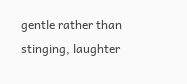gentle rather than stinging, laughter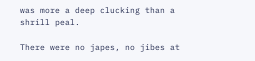was more a deep clucking than a shrill peal.

There were no japes, no jibes at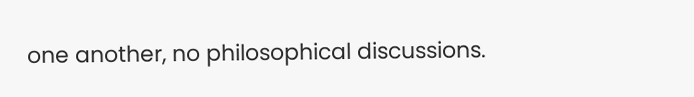one another, no philosophical discussions.